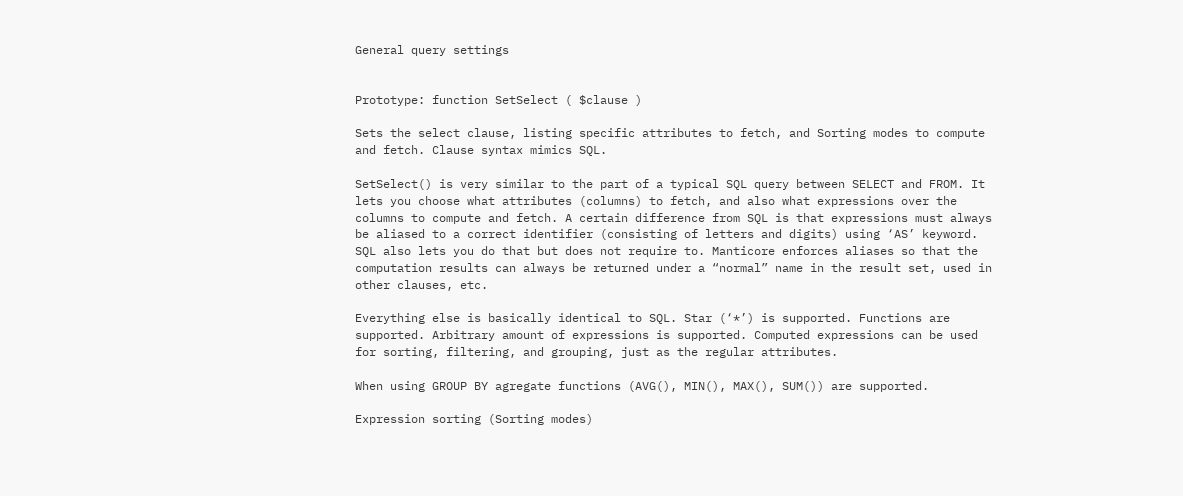General query settings


Prototype: function SetSelect ( $clause )

Sets the select clause, listing specific attributes to fetch, and Sorting modes to compute and fetch. Clause syntax mimics SQL.

SetSelect() is very similar to the part of a typical SQL query between SELECT and FROM. It lets you choose what attributes (columns) to fetch, and also what expressions over the columns to compute and fetch. A certain difference from SQL is that expressions must always be aliased to a correct identifier (consisting of letters and digits) using ‘AS’ keyword. SQL also lets you do that but does not require to. Manticore enforces aliases so that the computation results can always be returned under a “normal” name in the result set, used in other clauses, etc.

Everything else is basically identical to SQL. Star (‘*’) is supported. Functions are supported. Arbitrary amount of expressions is supported. Computed expressions can be used for sorting, filtering, and grouping, just as the regular attributes.

When using GROUP BY agregate functions (AVG(), MIN(), MAX(), SUM()) are supported.

Expression sorting (Sorting modes)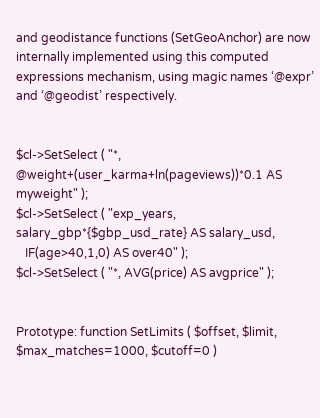and geodistance functions (SetGeoAnchor) are now internally implemented using this computed expressions mechanism, using magic names ‘@expr’ and ‘@geodist’ respectively.


$cl->SetSelect ( "*, @weight+(user_karma+ln(pageviews))*0.1 AS myweight" );
$cl->SetSelect ( "exp_years, salary_gbp*{$gbp_usd_rate} AS salary_usd,
   IF(age>40,1,0) AS over40" );
$cl->SetSelect ( "*, AVG(price) AS avgprice" );


Prototype: function SetLimits ( $offset, $limit, $max_matches=1000, $cutoff=0 )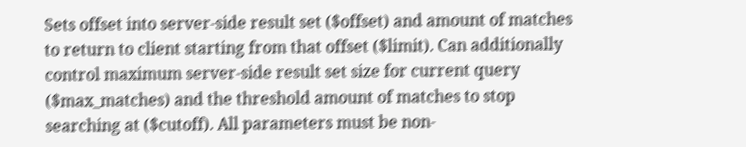Sets offset into server-side result set ($offset) and amount of matches to return to client starting from that offset ($limit). Can additionally control maximum server-side result set size for current query ($max_matches) and the threshold amount of matches to stop searching at ($cutoff). All parameters must be non-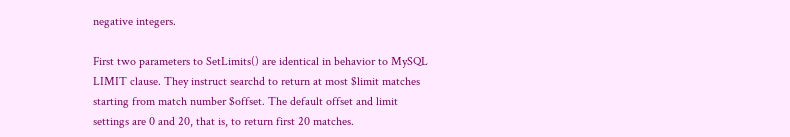negative integers.

First two parameters to SetLimits() are identical in behavior to MySQL LIMIT clause. They instruct searchd to return at most $limit matches starting from match number $offset. The default offset and limit settings are 0 and 20, that is, to return first 20 matches.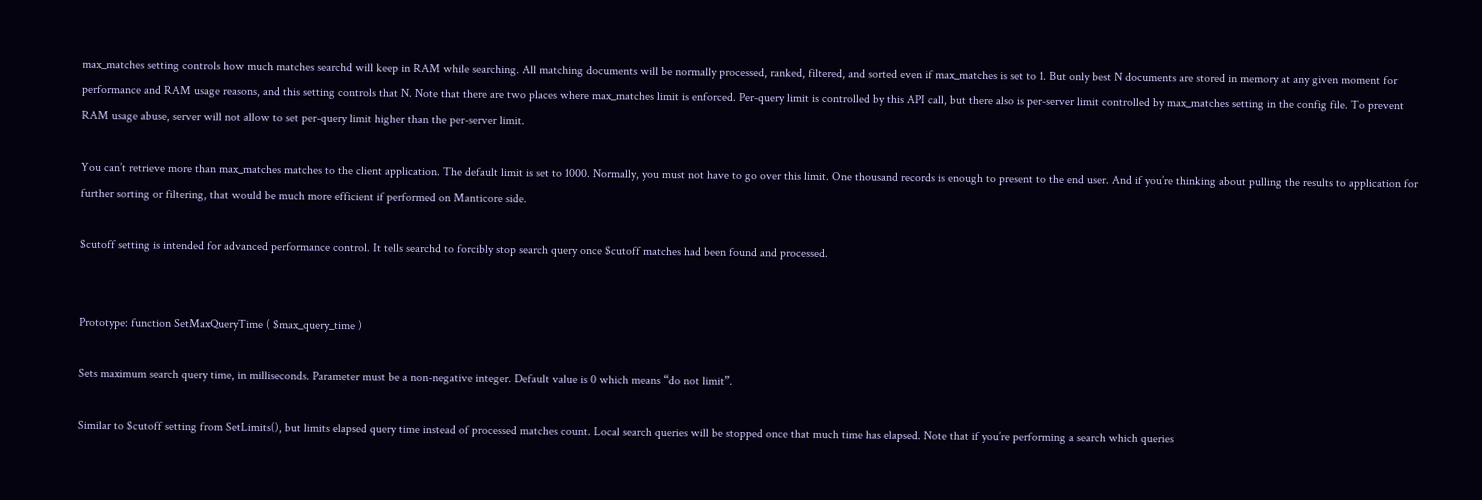max_matches setting controls how much matches searchd will keep in RAM while searching. All matching documents will be normally processed, ranked, filtered, and sorted even if max_matches is set to 1. But only best N documents are stored in memory at any given moment for performance and RAM usage reasons, and this setting controls that N. Note that there are two places where max_matches limit is enforced. Per-query limit is controlled by this API call, but there also is per-server limit controlled by max_matches setting in the config file. To prevent RAM usage abuse, server will not allow to set per-query limit higher than the per-server limit.

You can’t retrieve more than max_matches matches to the client application. The default limit is set to 1000. Normally, you must not have to go over this limit. One thousand records is enough to present to the end user. And if you’re thinking about pulling the results to application for further sorting or filtering, that would be much more efficient if performed on Manticore side.

$cutoff setting is intended for advanced performance control. It tells searchd to forcibly stop search query once $cutoff matches had been found and processed.


Prototype: function SetMaxQueryTime ( $max_query_time )

Sets maximum search query time, in milliseconds. Parameter must be a non-negative integer. Default value is 0 which means “do not limit”.

Similar to $cutoff setting from SetLimits(), but limits elapsed query time instead of processed matches count. Local search queries will be stopped once that much time has elapsed. Note that if you’re performing a search which queries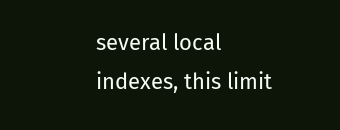several local indexes, this limit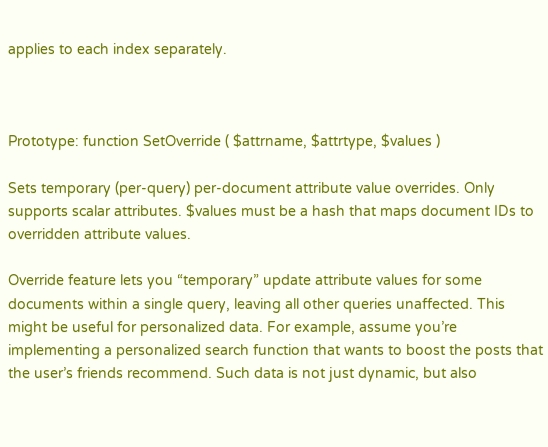applies to each index separately.



Prototype: function SetOverride ( $attrname, $attrtype, $values )

Sets temporary (per-query) per-document attribute value overrides. Only supports scalar attributes. $values must be a hash that maps document IDs to overridden attribute values.

Override feature lets you “temporary” update attribute values for some documents within a single query, leaving all other queries unaffected. This might be useful for personalized data. For example, assume you’re implementing a personalized search function that wants to boost the posts that the user’s friends recommend. Such data is not just dynamic, but also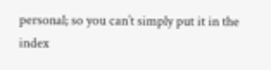personal; so you can’t simply put it in the index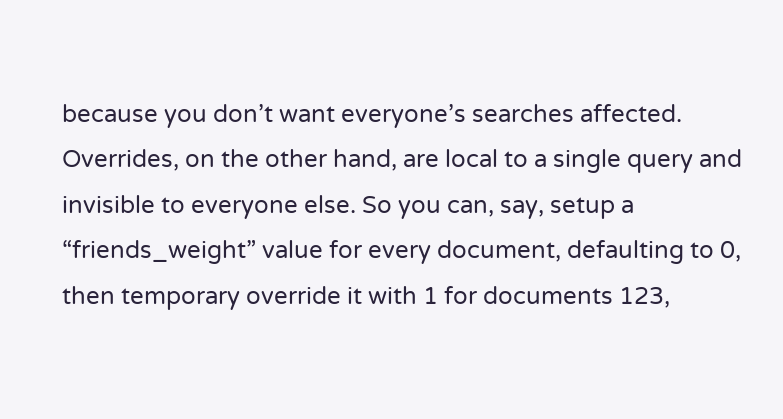because you don’t want everyone’s searches affected. Overrides, on the other hand, are local to a single query and invisible to everyone else. So you can, say, setup a “friends_weight” value for every document, defaulting to 0, then temporary override it with 1 for documents 123,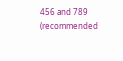456 and 789 (recommended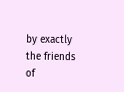by exactly the friends of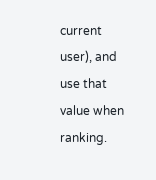current user), and use that value when ranking.